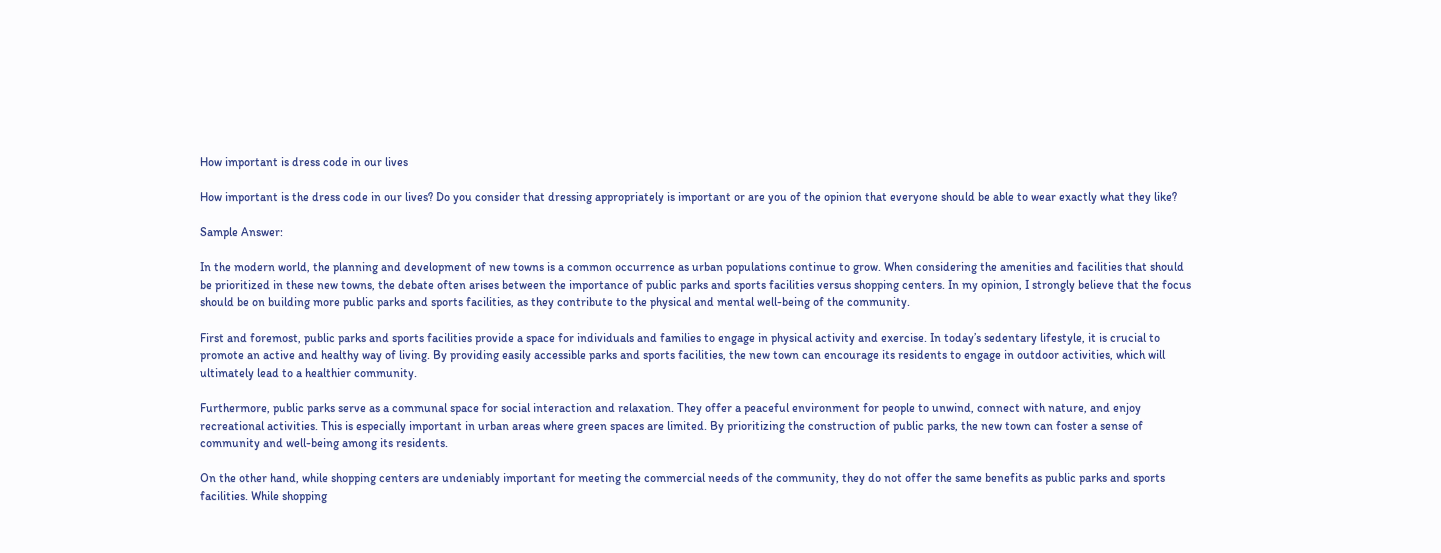How important is dress code in our lives

How important is the dress code in our lives? Do you consider that dressing appropriately is important or are you of the opinion that everyone should be able to wear exactly what they like?

Sample Answer:

In the modern world, the planning and development of new towns is a common occurrence as urban populations continue to grow. When considering the amenities and facilities that should be prioritized in these new towns, the debate often arises between the importance of public parks and sports facilities versus shopping centers. In my opinion, I strongly believe that the focus should be on building more public parks and sports facilities, as they contribute to the physical and mental well-being of the community.

First and foremost, public parks and sports facilities provide a space for individuals and families to engage in physical activity and exercise. In today’s sedentary lifestyle, it is crucial to promote an active and healthy way of living. By providing easily accessible parks and sports facilities, the new town can encourage its residents to engage in outdoor activities, which will ultimately lead to a healthier community.

Furthermore, public parks serve as a communal space for social interaction and relaxation. They offer a peaceful environment for people to unwind, connect with nature, and enjoy recreational activities. This is especially important in urban areas where green spaces are limited. By prioritizing the construction of public parks, the new town can foster a sense of community and well-being among its residents.

On the other hand, while shopping centers are undeniably important for meeting the commercial needs of the community, they do not offer the same benefits as public parks and sports facilities. While shopping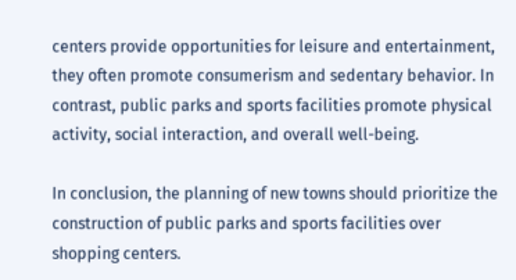centers provide opportunities for leisure and entertainment, they often promote consumerism and sedentary behavior. In contrast, public parks and sports facilities promote physical activity, social interaction, and overall well-being.

In conclusion, the planning of new towns should prioritize the construction of public parks and sports facilities over shopping centers.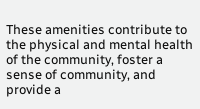These amenities contribute to the physical and mental health of the community, foster a sense of community, and provide a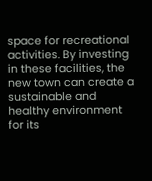space for recreational activities. By investing in these facilities, the new town can create a sustainable and healthy environment for its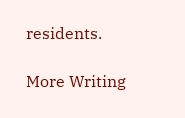residents.

More Writing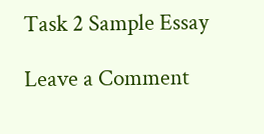Task 2 Sample Essay

Leave a Comment